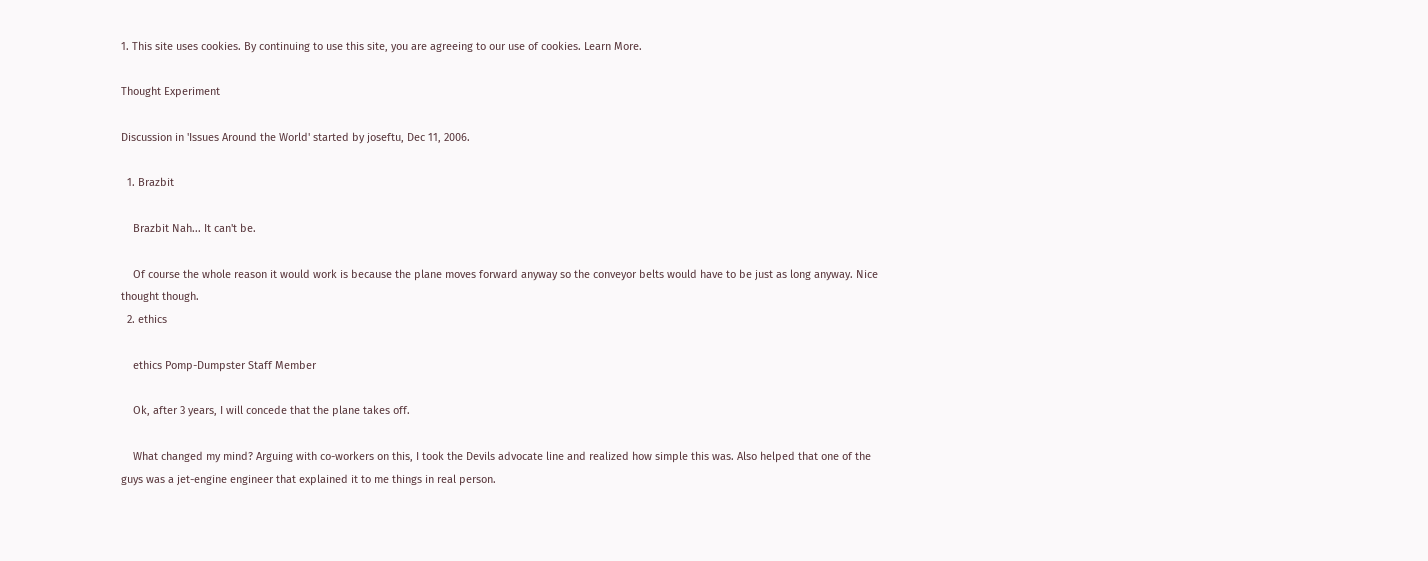1. This site uses cookies. By continuing to use this site, you are agreeing to our use of cookies. Learn More.

Thought Experiment

Discussion in 'Issues Around the World' started by joseftu, Dec 11, 2006.

  1. Brazbit

    Brazbit Nah... It can't be.

    Of course the whole reason it would work is because the plane moves forward anyway so the conveyor belts would have to be just as long anyway. Nice thought though.
  2. ethics

    ethics Pomp-Dumpster Staff Member

    Ok, after 3 years, I will concede that the plane takes off.

    What changed my mind? Arguing with co-workers on this, I took the Devils advocate line and realized how simple this was. Also helped that one of the guys was a jet-engine engineer that explained it to me things in real person.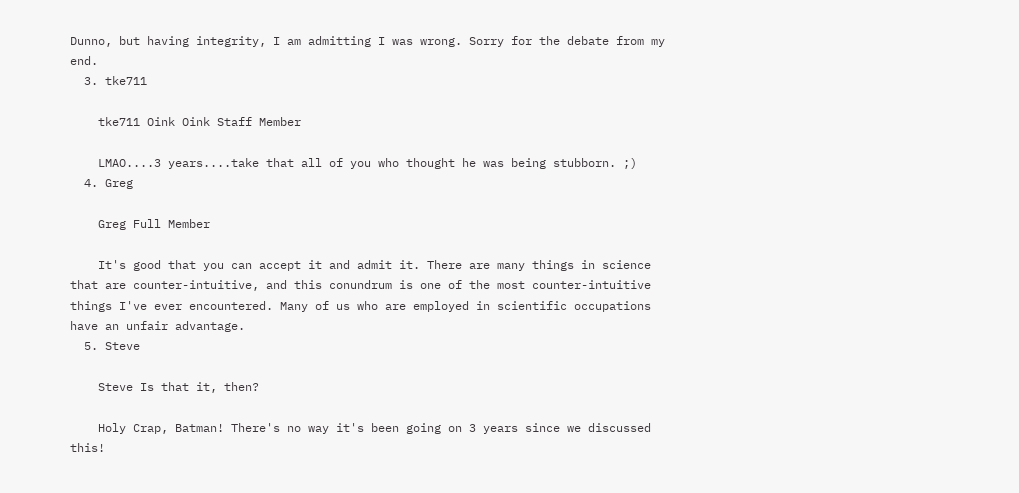Dunno, but having integrity, I am admitting I was wrong. Sorry for the debate from my end.
  3. tke711

    tke711 Oink Oink Staff Member

    LMAO....3 years....take that all of you who thought he was being stubborn. ;)
  4. Greg

    Greg Full Member

    It's good that you can accept it and admit it. There are many things in science that are counter-intuitive, and this conundrum is one of the most counter-intuitive things I've ever encountered. Many of us who are employed in scientific occupations have an unfair advantage.
  5. Steve

    Steve Is that it, then?

    Holy Crap, Batman! There's no way it's been going on 3 years since we discussed this!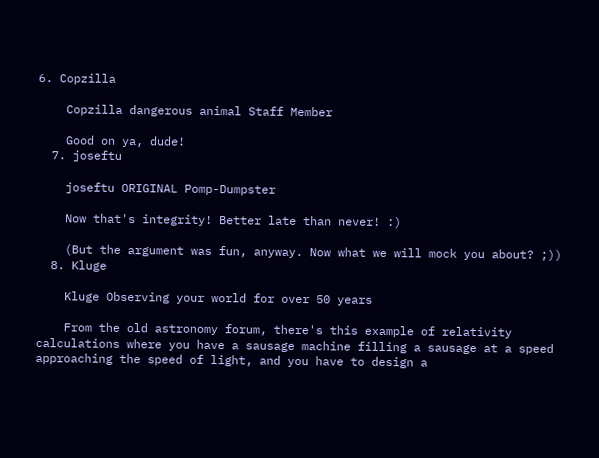6. Copzilla

    Copzilla dangerous animal Staff Member

    Good on ya, dude!
  7. joseftu

    joseftu ORIGINAL Pomp-Dumpster

    Now that's integrity! Better late than never! :)

    (But the argument was fun, anyway. Now what we will mock you about? ;))
  8. Kluge

    Kluge Observing your world for over 50 years

    From the old astronomy forum, there's this example of relativity calculations where you have a sausage machine filling a sausage at a speed approaching the speed of light, and you have to design a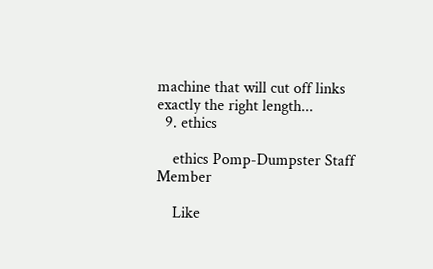machine that will cut off links exactly the right length...
  9. ethics

    ethics Pomp-Dumpster Staff Member

    Like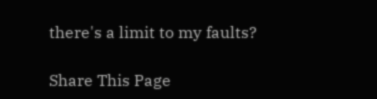there's a limit to my faults?

Share This Page